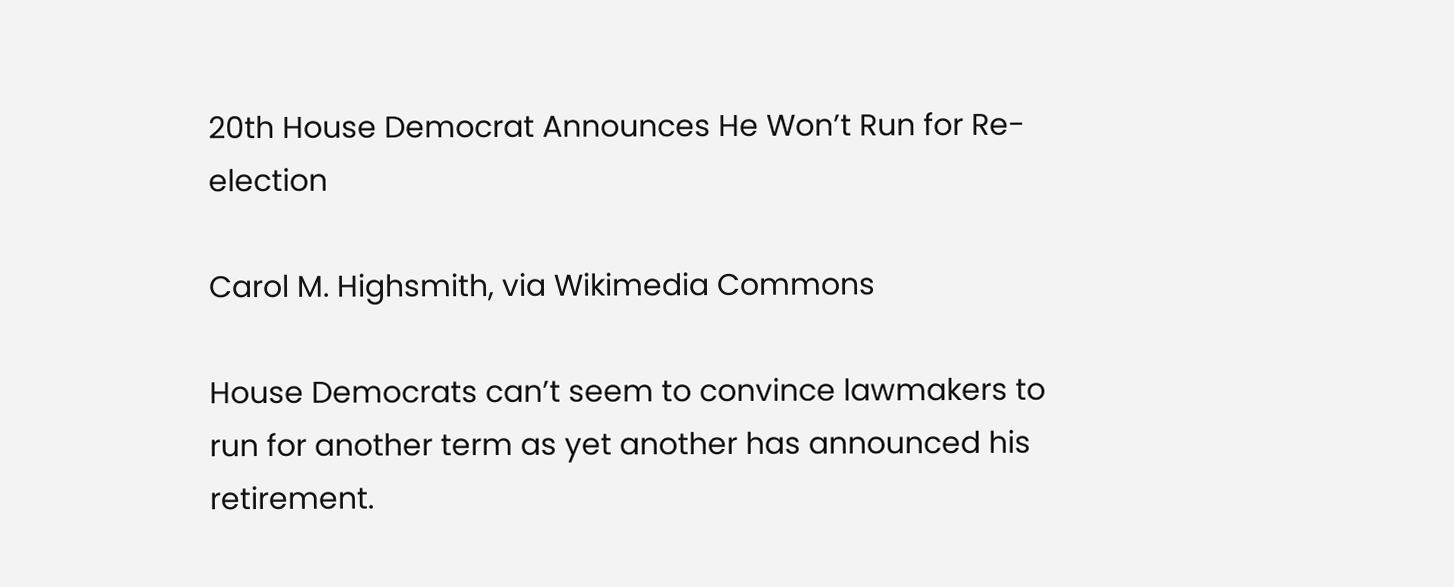20th House Democrat Announces He Won’t Run for Re-election

Carol M. Highsmith, via Wikimedia Commons

House Democrats can’t seem to convince lawmakers to run for another term as yet another has announced his retirement.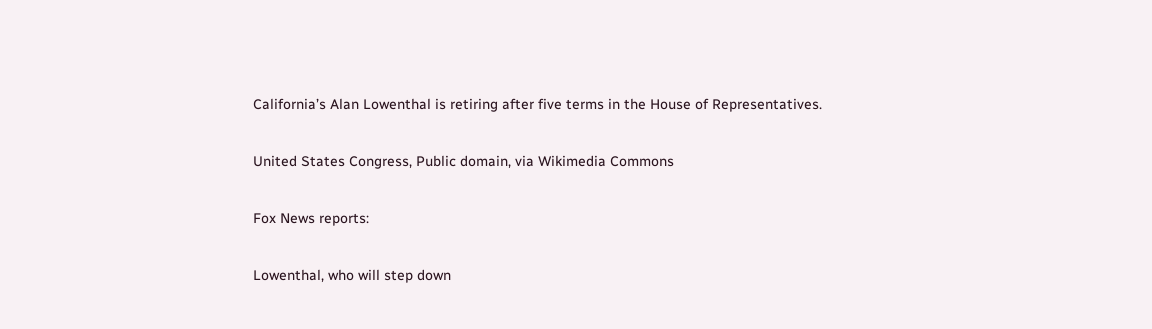California’s Alan Lowenthal is retiring after five terms in the House of Representatives.

United States Congress, Public domain, via Wikimedia Commons

Fox News reports:

Lowenthal, who will step down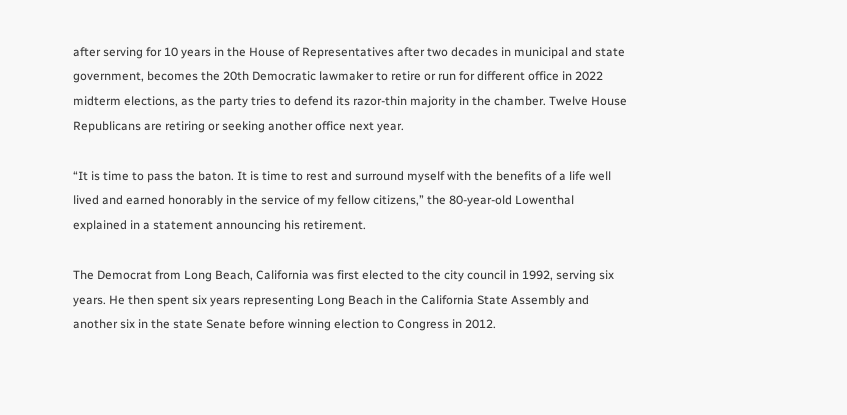after serving for 10 years in the House of Representatives after two decades in municipal and state government, becomes the 20th Democratic lawmaker to retire or run for different office in 2022 midterm elections, as the party tries to defend its razor-thin majority in the chamber. Twelve House Republicans are retiring or seeking another office next year.

“It is time to pass the baton. It is time to rest and surround myself with the benefits of a life well lived and earned honorably in the service of my fellow citizens,” the 80-year-old Lowenthal explained in a statement announcing his retirement.

The Democrat from Long Beach, California was first elected to the city council in 1992, serving six years. He then spent six years representing Long Beach in the California State Assembly and another six in the state Senate before winning election to Congress in 2012.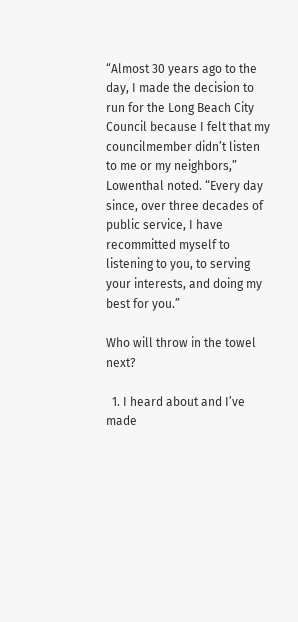“Almost 30 years ago to the day, I made the decision to run for the Long Beach City Council because I felt that my councilmember didn’t listen to me or my neighbors,” Lowenthal noted. “Every day since, over three decades of public service, I have recommitted myself to listening to you, to serving your interests, and doing my best for you.”

Who will throw in the towel next?

  1. I heard about and I’ve made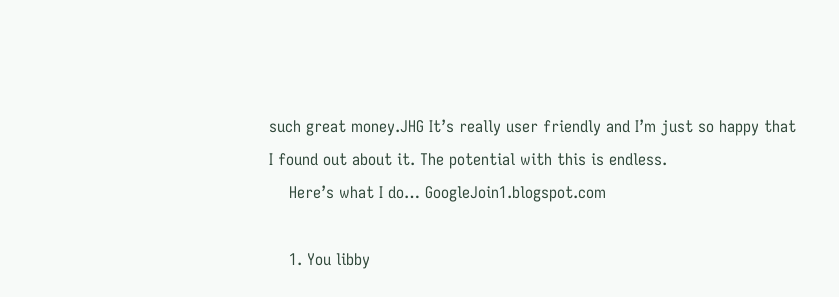such great money.JHG It’s really user friendly and I’m just so happy that I found out about it. The potential with this is endless.
    Here’s what I do… GoogleJoin1.blogspot.com

    1. You libby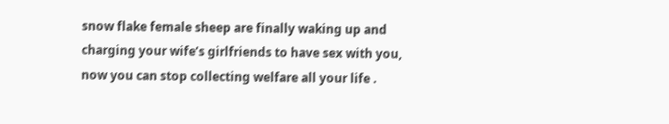snow flake female sheep are finally waking up and charging your wife’s girlfriends to have sex with you, now you can stop collecting welfare all your life .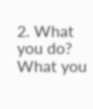2. What you do? What you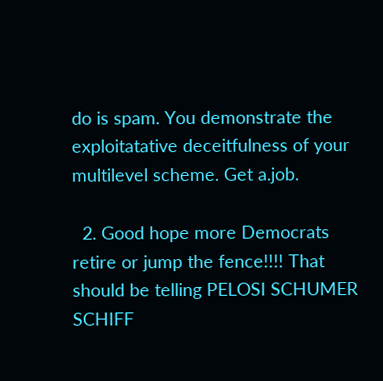do is spam. You demonstrate the exploitatative deceitfulness of your multilevel scheme. Get a.job.

  2. Good hope more Democrats retire or jump the fence!!!! That should be telling PELOSI SCHUMER SCHIFF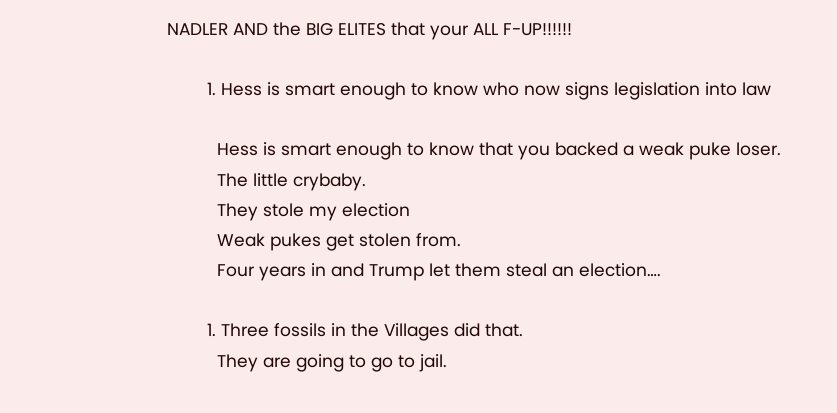NADLER AND the BIG ELITES that your ALL F-UP!!!!!!

        1. Hess is smart enough to know who now signs legislation into law

          Hess is smart enough to know that you backed a weak puke loser.
          The little crybaby.
          They stole my election
          Weak pukes get stolen from.
          Four years in and Trump let them steal an election….

        1. Three fossils in the Villages did that.
          They are going to go to jail.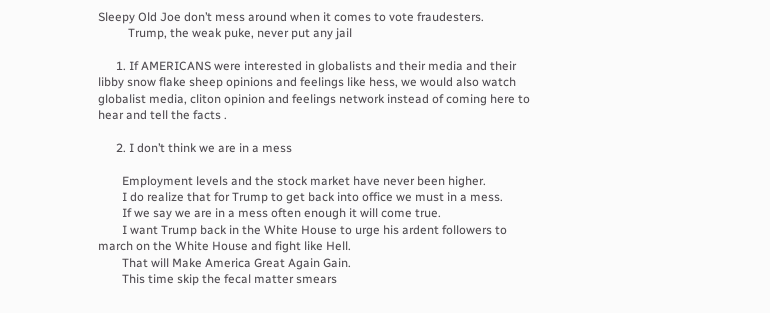Sleepy Old Joe don’t mess around when it comes to vote fraudesters.
          Trump, the weak puke, never put any jail

      1. If AMERICANS were interested in globalists and their media and their libby snow flake sheep opinions and feelings like hess, we would also watch globalist media, cliton opinion and feelings network instead of coming here to hear and tell the facts .

      2. I don’t think we are in a mess

        Employment levels and the stock market have never been higher.
        I do realize that for Trump to get back into office we must in a mess.
        If we say we are in a mess often enough it will come true.
        I want Trump back in the White House to urge his ardent followers to march on the White House and fight like Hell.
        That will Make America Great Again Gain.
        This time skip the fecal matter smears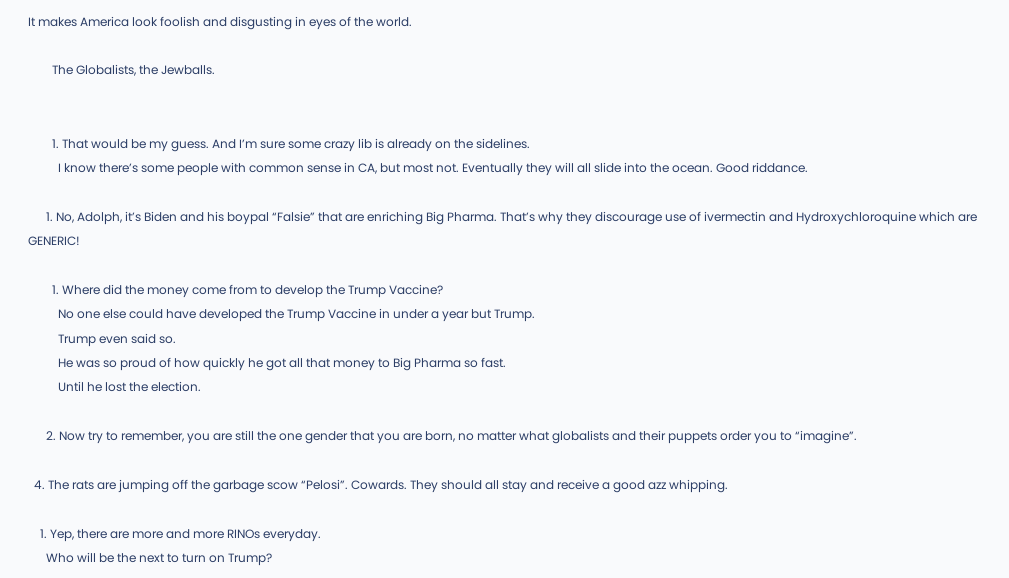It makes America look foolish and disgusting in eyes of the world.

        The Globalists, the Jewballs.


        1. That would be my guess. And I’m sure some crazy lib is already on the sidelines.
          I know there’s some people with common sense in CA, but most not. Eventually they will all slide into the ocean. Good riddance.

      1. No, Adolph, it’s Biden and his boypal “Falsie” that are enriching Big Pharma. That’s why they discourage use of ivermectin and Hydroxychloroquine which are GENERIC!

        1. Where did the money come from to develop the Trump Vaccine?
          No one else could have developed the Trump Vaccine in under a year but Trump.
          Trump even said so.
          He was so proud of how quickly he got all that money to Big Pharma so fast.
          Until he lost the election.

      2. Now try to remember, you are still the one gender that you are born, no matter what globalists and their puppets order you to “imagine”.

  4. The rats are jumping off the garbage scow “Pelosi”. Cowards. They should all stay and receive a good azz whipping.

    1. Yep, there are more and more RINOs everyday.
      Who will be the next to turn on Trump?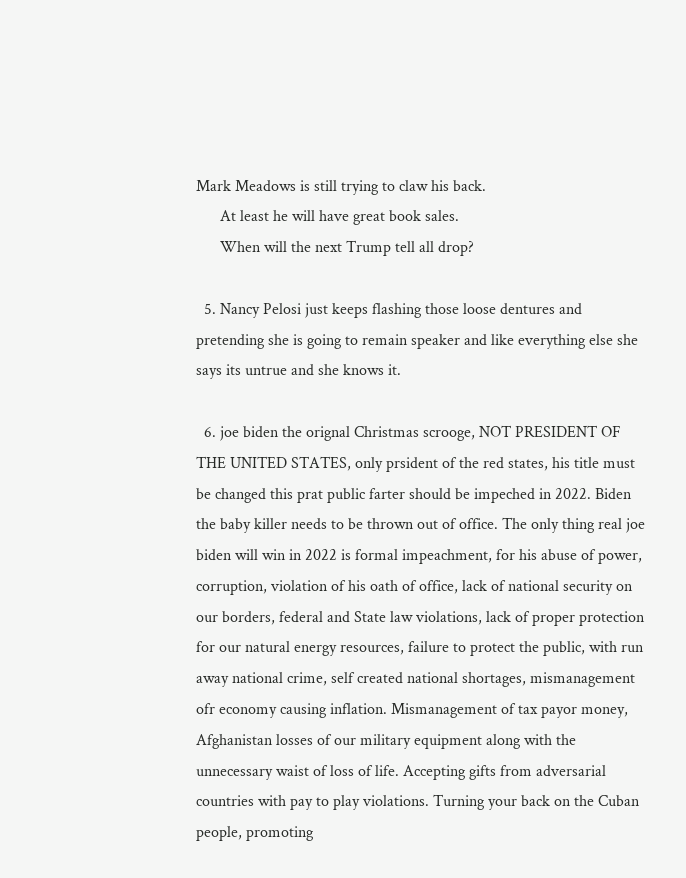Mark Meadows is still trying to claw his back.
      At least he will have great book sales.
      When will the next Trump tell all drop?

  5. Nancy Pelosi just keeps flashing those loose dentures and pretending she is going to remain speaker and like everything else she says its untrue and she knows it.

  6. joe biden the orignal Christmas scrooge, NOT PRESIDENT OF THE UNITED STATES, only prsident of the red states, his title must be changed this prat public farter should be impeched in 2022. Biden the baby killer needs to be thrown out of office. The only thing real joe biden will win in 2022 is formal impeachment, for his abuse of power, corruption, violation of his oath of office, lack of national security on our borders, federal and State law violations, lack of proper protection for our natural energy resources, failure to protect the public, with run away national crime, self created national shortages, mismanagement ofr economy causing inflation. Mismanagement of tax payor money, Afghanistan losses of our military equipment along with the unnecessary waist of loss of life. Accepting gifts from adversarial countries with pay to play violations. Turning your back on the Cuban people, promoting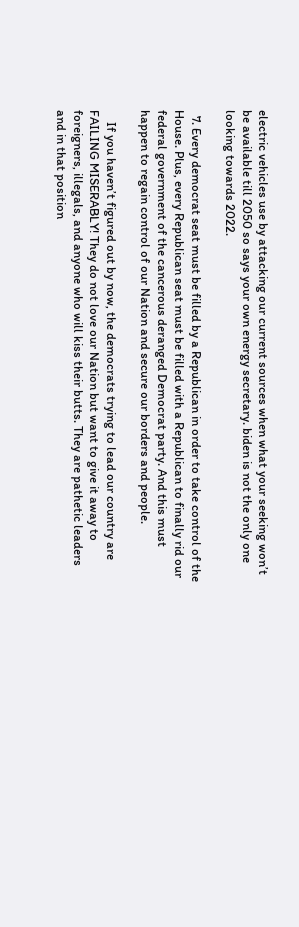electric vehicles use by attacking our current sources when what your seeking won’t be available till 2050 so says your own energy secretary. biden is not the only one looking towards 2022.

  7. Every democrat seat must be filled by a Republican in order to take control of the House. Plus, every Republican seat must be filled with a Republican to finally rid our federal government of the cancerous deranged Democrat party. And this must happen to regain control of our Nation and secure our borders and people.

    If you haven’t figured out by now, the democrats trying to lead our country are FAILING MISERABLY! They do not love our Nation but want to give it away to foreigners, illegals, and anyone who will kiss their butts. They are pathetic leaders and in that position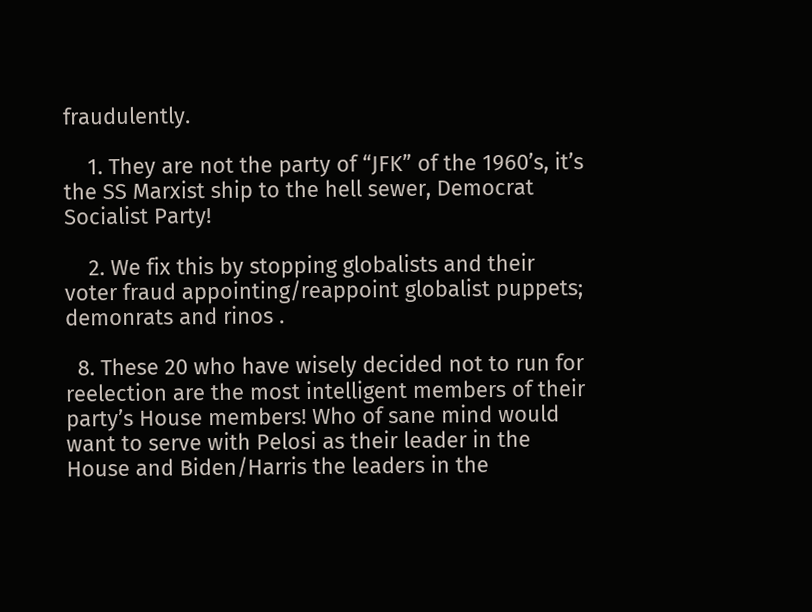fraudulently.

    1. They are not the party of “JFK” of the 1960’s, it’s the SS Marxist ship to the hell sewer, Democrat Socialist Party!

    2. We fix this by stopping globalists and their voter fraud appointing/reappoint globalist puppets; demonrats and rinos .

  8. These 20 who have wisely decided not to run for reelection are the most intelligent members of their party’s House members! Who of sane mind would want to serve with Pelosi as their leader in the House and Biden/Harris the leaders in the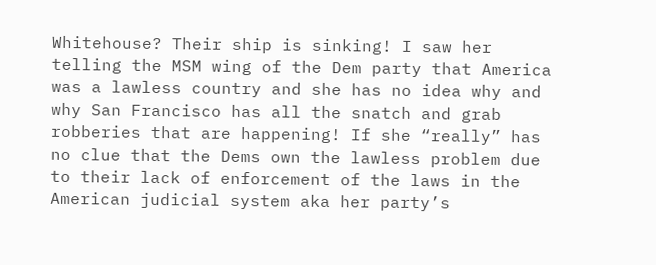Whitehouse? Their ship is sinking! I saw her telling the MSM wing of the Dem party that America was a lawless country and she has no idea why and why San Francisco has all the snatch and grab robberies that are happening! If she “really” has no clue that the Dems own the lawless problem due to their lack of enforcement of the laws in the American judicial system aka her party’s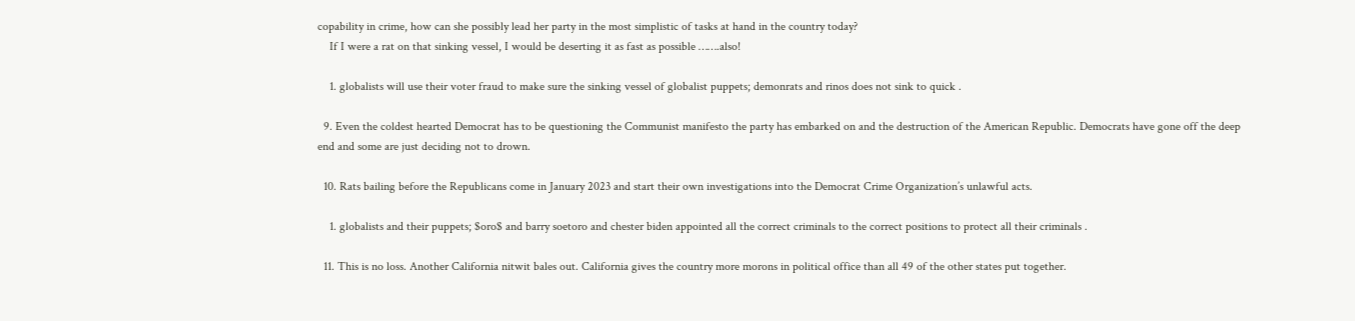copability in crime, how can she possibly lead her party in the most simplistic of tasks at hand in the country today?
    If I were a rat on that sinking vessel, I would be deserting it as fast as possible …….also!

    1. globalists will use their voter fraud to make sure the sinking vessel of globalist puppets; demonrats and rinos does not sink to quick .

  9. Even the coldest hearted Democrat has to be questioning the Communist manifesto the party has embarked on and the destruction of the American Republic. Democrats have gone off the deep end and some are just deciding not to drown.

  10. Rats bailing before the Republicans come in January 2023 and start their own investigations into the Democrat Crime Organization’s unlawful acts.

    1. globalists and their puppets; $oro$ and barry soetoro and chester biden appointed all the correct criminals to the correct positions to protect all their criminals .

  11. This is no loss. Another California nitwit bales out. California gives the country more morons in political office than all 49 of the other states put together.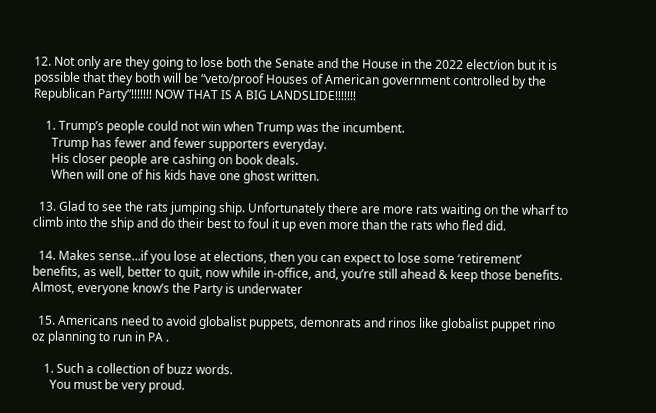12. Not only are they going to lose both the Senate and the House in the 2022 elect/ion but it is possible that they both will be “veto/proof Houses of American government controlled by the Republican Party”!!!!!!! NOW THAT IS A BIG LANDSLIDE!!!!!!!

    1. Trump’s people could not win when Trump was the incumbent.
      Trump has fewer and fewer supporters everyday.
      His closer people are cashing on book deals.
      When will one of his kids have one ghost written.

  13. Glad to see the rats jumping ship. Unfortunately there are more rats waiting on the wharf to climb into the ship and do their best to foul it up even more than the rats who fled did.

  14. Makes sense…if you lose at elections, then you can expect to lose some ‘retirement’ benefits, as well, better to quit, now while in-office, and, you’re still ahead & keep those benefits. Almost, everyone know’s the Party is underwater

  15. Americans need to avoid globalist puppets, demonrats and rinos like globalist puppet rino oz planning to run in PA .

    1. Such a collection of buzz words.
      You must be very proud.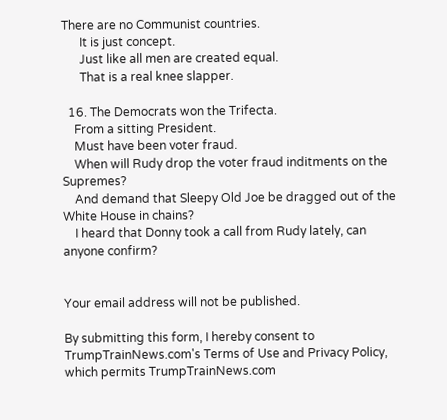There are no Communist countries.
      It is just concept.
      Just like all men are created equal.
      That is a real knee slapper.

  16. The Democrats won the Trifecta.
    From a sitting President.
    Must have been voter fraud.
    When will Rudy drop the voter fraud inditments on the Supremes?
    And demand that Sleepy Old Joe be dragged out of the White House in chains?
    I heard that Donny took a call from Rudy lately, can anyone confirm?


Your email address will not be published.

By submitting this form, I hereby consent to TrumpTrainNews.com's Terms of Use and Privacy Policy, which permits TrumpTrainNews.com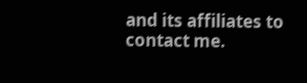and its affiliates to contact me.